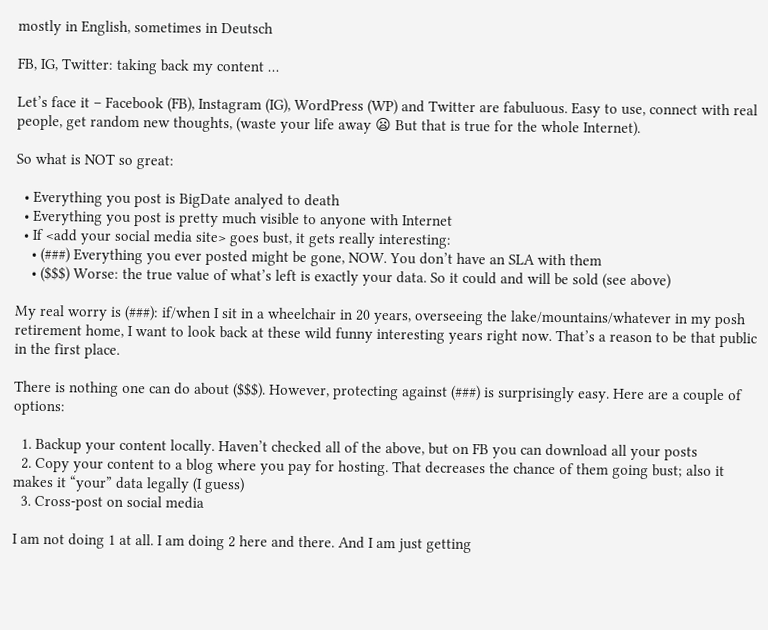mostly in English, sometimes in Deutsch

FB, IG, Twitter: taking back my content …

Let’s face it – Facebook (FB), Instagram (IG), WordPress (WP) and Twitter are fabuluous. Easy to use, connect with real people, get random new thoughts, (waste your life away 😦 But that is true for the whole Internet).

So what is NOT so great:

  • Everything you post is BigDate analyed to death
  • Everything you post is pretty much visible to anyone with Internet
  • If <add your social media site> goes bust, it gets really interesting:
    • (###) Everything you ever posted might be gone, NOW. You don’t have an SLA with them
    • ($$$) Worse: the true value of what’s left is exactly your data. So it could and will be sold (see above)

My real worry is (###): if/when I sit in a wheelchair in 20 years, overseeing the lake/mountains/whatever in my posh retirement home, I want to look back at these wild funny interesting years right now. That’s a reason to be that public in the first place.

There is nothing one can do about ($$$). However, protecting against (###) is surprisingly easy. Here are a couple of options:

  1. Backup your content locally. Haven’t checked all of the above, but on FB you can download all your posts
  2. Copy your content to a blog where you pay for hosting. That decreases the chance of them going bust; also it makes it “your” data legally (I guess)
  3. Cross-post on social media

I am not doing 1 at all. I am doing 2 here and there. And I am just getting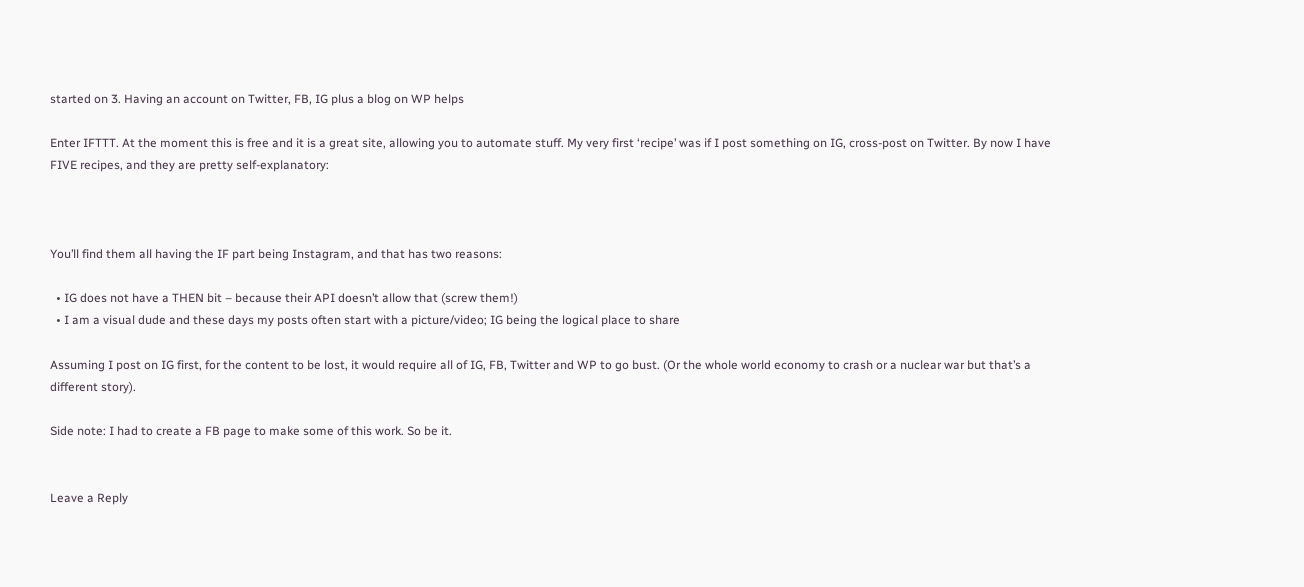started on 3. Having an account on Twitter, FB, IG plus a blog on WP helps

Enter IFTTT. At the moment this is free and it is a great site, allowing you to automate stuff. My very first ‘recipe’ was if I post something on IG, cross-post on Twitter. By now I have FIVE recipes, and they are pretty self-explanatory:



You’ll find them all having the IF part being Instagram, and that has two reasons:

  • IG does not have a THEN bit – because their API doesn’t allow that (screw them!)
  • I am a visual dude and these days my posts often start with a picture/video; IG being the logical place to share

Assuming I post on IG first, for the content to be lost, it would require all of IG, FB, Twitter and WP to go bust. (Or the whole world economy to crash or a nuclear war but that’s a different story).

Side note: I had to create a FB page to make some of this work. So be it.


Leave a Reply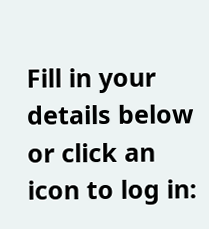Fill in your details below or click an icon to log in: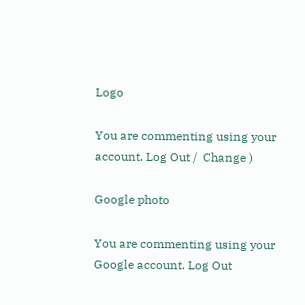Logo

You are commenting using your account. Log Out /  Change )

Google photo

You are commenting using your Google account. Log Out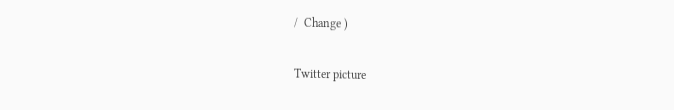/  Change )

Twitter picture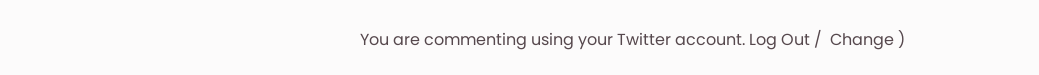You are commenting using your Twitter account. Log Out /  Change )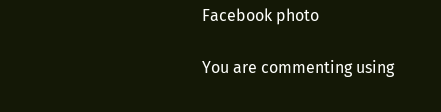Facebook photo

You are commenting using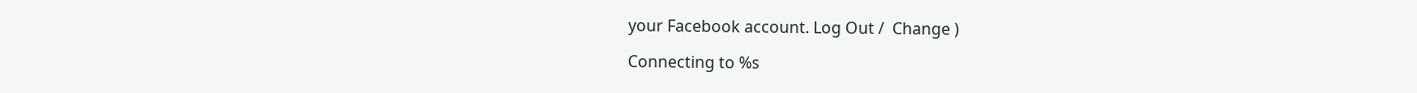your Facebook account. Log Out /  Change )

Connecting to %s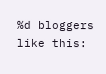%d bloggers like this: